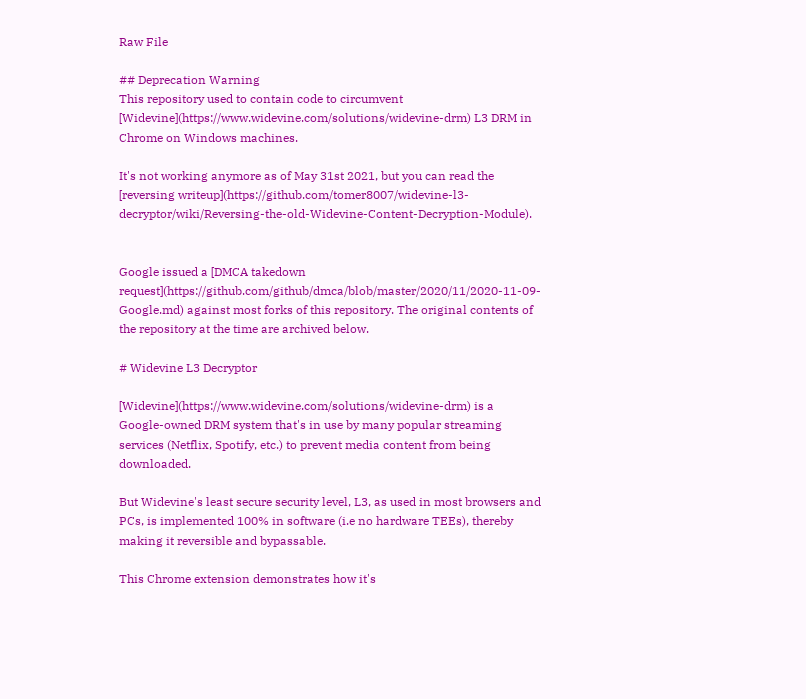Raw File

## Deprecation Warning
This repository used to contain code to circumvent [Widevine](https://www.widevine.com/solutions/widevine-drm) L3 DRM in Chrome on Windows machines.

It's not working anymore as of May 31st 2021, but you can read the [reversing writeup](https://github.com/tomer8007/widevine-l3-decryptor/wiki/Reversing-the-old-Widevine-Content-Decryption-Module).


Google issued a [DMCA takedown request](https://github.com/github/dmca/blob/master/2020/11/2020-11-09-Google.md) against most forks of this repository. The original contents of the repository at the time are archived below.

# Widevine L3 Decryptor

[Widevine](https://www.widevine.com/solutions/widevine-drm) is a Google-owned DRM system that's in use by many popular streaming services (Netflix, Spotify, etc.) to prevent media content from being downloaded.

But Widevine's least secure security level, L3, as used in most browsers and PCs, is implemented 100% in software (i.e no hardware TEEs), thereby making it reversible and bypassable.

This Chrome extension demonstrates how it's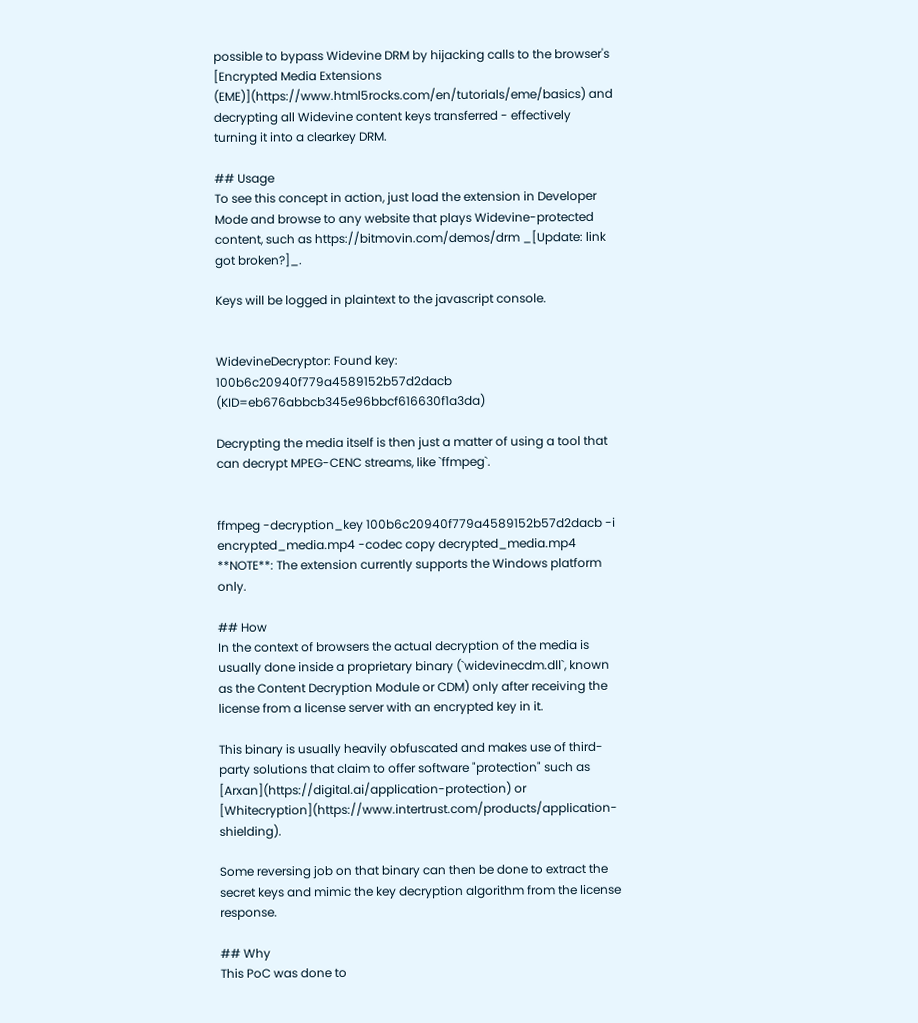possible to bypass Widevine DRM by hijacking calls to the browser's [Encrypted Media Extensions (EME)](https://www.html5rocks.com/en/tutorials/eme/basics) and decrypting all Widevine content keys transferred - effectively turning it into a clearkey DRM.

## Usage
To see this concept in action, just load the extension in Developer Mode and browse to any website that plays Widevine-protected content, such as https://bitmovin.com/demos/drm _[Update: link got broken?]_.

Keys will be logged in plaintext to the javascript console.


WidevineDecryptor: Found key: 100b6c20940f779a4589152b57d2dacb (KID=eb676abbcb345e96bbcf616630f1a3da)

Decrypting the media itself is then just a matter of using a tool that can decrypt MPEG-CENC streams, like `ffmpeg`.


ffmpeg -decryption_key 100b6c20940f779a4589152b57d2dacb -i encrypted_media.mp4 -codec copy decrypted_media.mp4
**NOTE**: The extension currently supports the Windows platform only.

## How
In the context of browsers the actual decryption of the media is usually done inside a proprietary binary (`widevinecdm.dll`, known as the Content Decryption Module or CDM) only after receiving the license from a license server with an encrypted key in it.

This binary is usually heavily obfuscated and makes use of third-party solutions that claim to offer software "protection" such as [Arxan](https://digital.ai/application-protection) or [Whitecryption](https://www.intertrust.com/products/application-shielding).

Some reversing job on that binary can then be done to extract the secret keys and mimic the key decryption algorithm from the license response.

## Why
This PoC was done to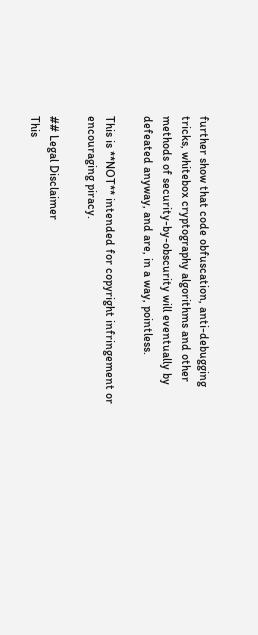further show that code obfuscation, anti-debugging tricks, whitebox cryptography algorithms and other methods of security-by-obscurity will eventually by defeated anyway, and are, in a way, pointless.

This is **NOT** intended for copyright infringement or encouraging piracy.

## Legal Disclaimer
This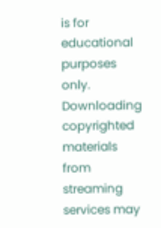is for educational purposes only. Downloading copyrighted materials from streaming services may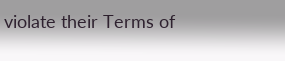violate their Terms of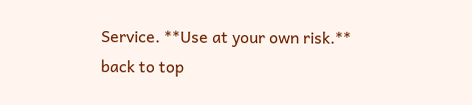Service. **Use at your own risk.**
back to top